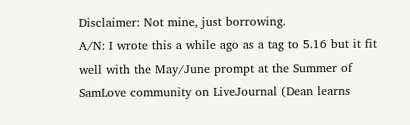Disclaimer: Not mine, just borrowing.
A/N: I wrote this a while ago as a tag to 5.16 but it fit well with the May/June prompt at the Summer of SamLove community on LiveJournal (Dean learns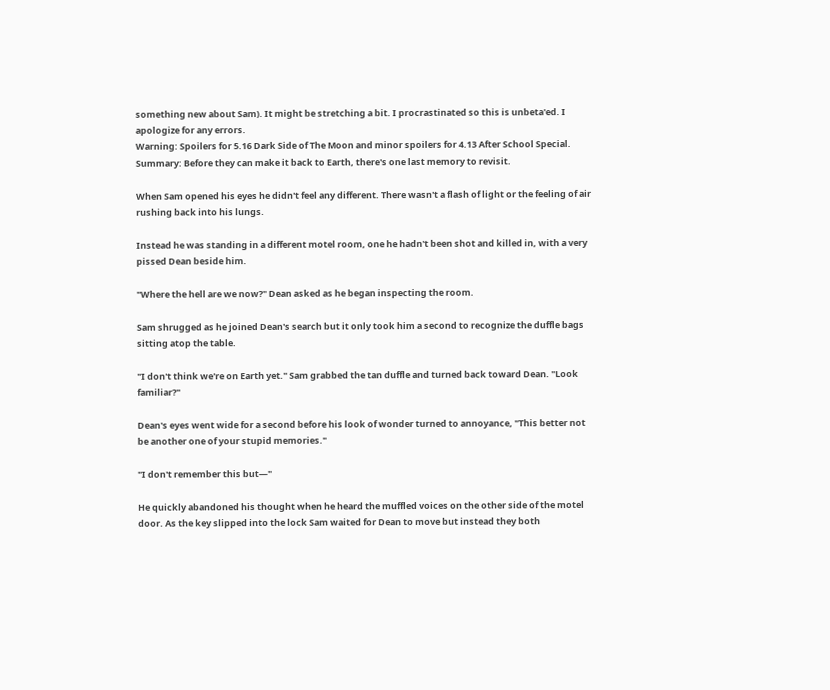something new about Sam). It might be stretching a bit. I procrastinated so this is unbeta'ed. I apologize for any errors.
Warning: Spoilers for 5.16 Dark Side of The Moon and minor spoilers for 4.13 After School Special.
Summary: Before they can make it back to Earth, there's one last memory to revisit.

When Sam opened his eyes he didn't feel any different. There wasn't a flash of light or the feeling of air rushing back into his lungs.

Instead he was standing in a different motel room, one he hadn't been shot and killed in, with a very pissed Dean beside him.

"Where the hell are we now?" Dean asked as he began inspecting the room.

Sam shrugged as he joined Dean's search but it only took him a second to recognize the duffle bags sitting atop the table.

"I don't think we're on Earth yet." Sam grabbed the tan duffle and turned back toward Dean. "Look familiar?"

Dean's eyes went wide for a second before his look of wonder turned to annoyance, "This better not be another one of your stupid memories."

"I don't remember this but—"

He quickly abandoned his thought when he heard the muffled voices on the other side of the motel door. As the key slipped into the lock Sam waited for Dean to move but instead they both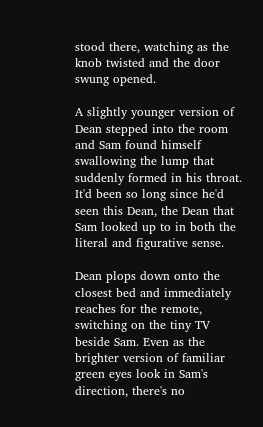stood there, watching as the knob twisted and the door swung opened.

A slightly younger version of Dean stepped into the room and Sam found himself swallowing the lump that suddenly formed in his throat. It'd been so long since he'd seen this Dean, the Dean that Sam looked up to in both the literal and figurative sense.

Dean plops down onto the closest bed and immediately reaches for the remote, switching on the tiny TV beside Sam. Even as the brighter version of familiar green eyes look in Sam's direction, there's no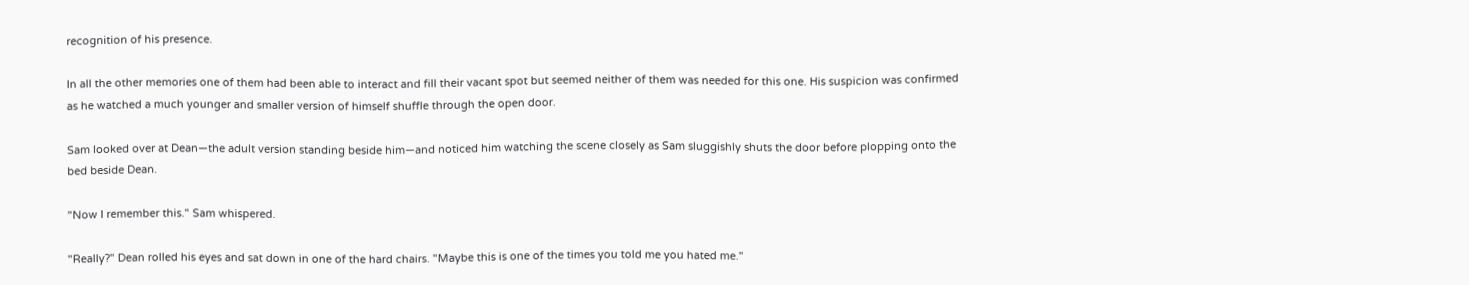recognition of his presence.

In all the other memories one of them had been able to interact and fill their vacant spot but seemed neither of them was needed for this one. His suspicion was confirmed as he watched a much younger and smaller version of himself shuffle through the open door.

Sam looked over at Dean—the adult version standing beside him—and noticed him watching the scene closely as Sam sluggishly shuts the door before plopping onto the bed beside Dean.

"Now I remember this." Sam whispered.

"Really?" Dean rolled his eyes and sat down in one of the hard chairs. "Maybe this is one of the times you told me you hated me."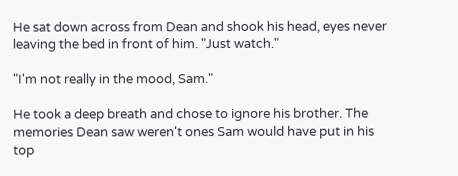He sat down across from Dean and shook his head, eyes never leaving the bed in front of him. "Just watch."

"I'm not really in the mood, Sam."

He took a deep breath and chose to ignore his brother. The memories Dean saw weren't ones Sam would have put in his top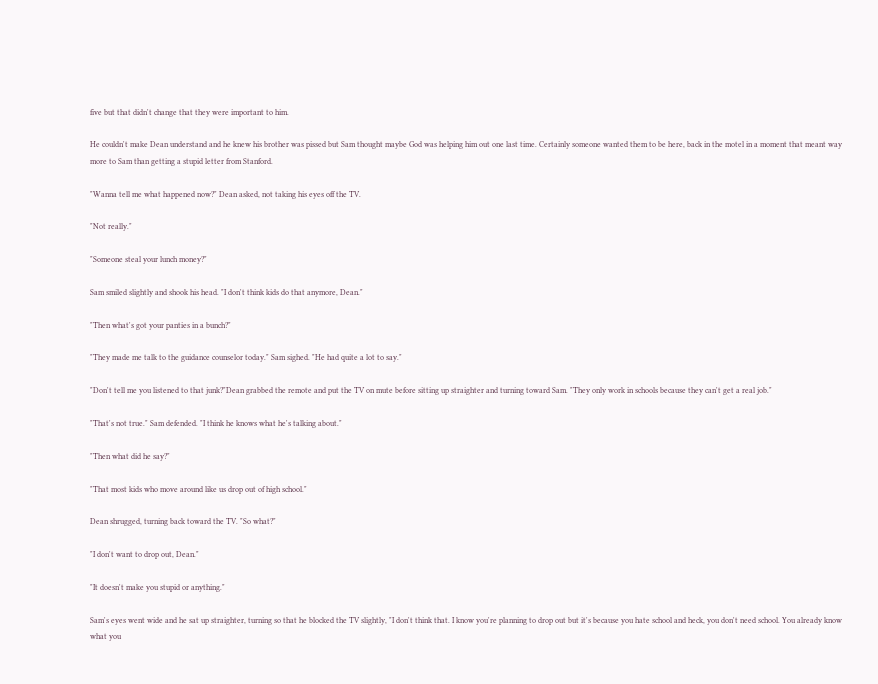five but that didn't change that they were important to him.

He couldn't make Dean understand and he knew his brother was pissed but Sam thought maybe God was helping him out one last time. Certainly someone wanted them to be here, back in the motel in a moment that meant way more to Sam than getting a stupid letter from Stanford.

"Wanna tell me what happened now?" Dean asked, not taking his eyes off the TV.

"Not really."

"Someone steal your lunch money?"

Sam smiled slightly and shook his head. "I don't think kids do that anymore, Dean."

"Then what's got your panties in a bunch?"

"They made me talk to the guidance counselor today." Sam sighed. "He had quite a lot to say."

"Don't tell me you listened to that junk?"Dean grabbed the remote and put the TV on mute before sitting up straighter and turning toward Sam. "They only work in schools because they can't get a real job."

"That's not true." Sam defended. "I think he knows what he's talking about."

"Then what did he say?"

"That most kids who move around like us drop out of high school."

Dean shrugged, turning back toward the TV. "So what?"

"I don't want to drop out, Dean."

"It doesn't make you stupid or anything."

Sam's eyes went wide and he sat up straighter, turning so that he blocked the TV slightly, "I don't think that. I know you're planning to drop out but it's because you hate school and heck, you don't need school. You already know what you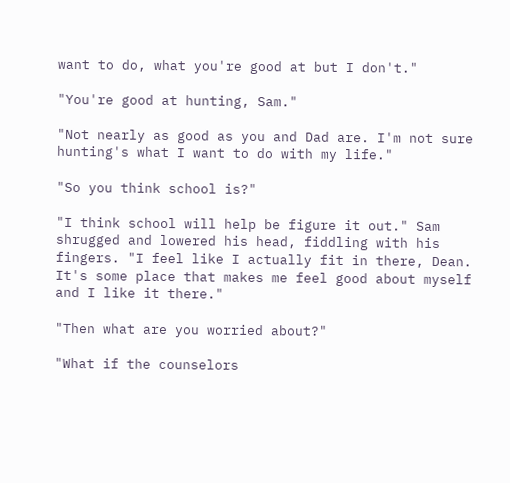want to do, what you're good at but I don't."

"You're good at hunting, Sam."

"Not nearly as good as you and Dad are. I'm not sure hunting's what I want to do with my life."

"So you think school is?"

"I think school will help be figure it out." Sam shrugged and lowered his head, fiddling with his fingers. "I feel like I actually fit in there, Dean. It's some place that makes me feel good about myself and I like it there."

"Then what are you worried about?"

"What if the counselors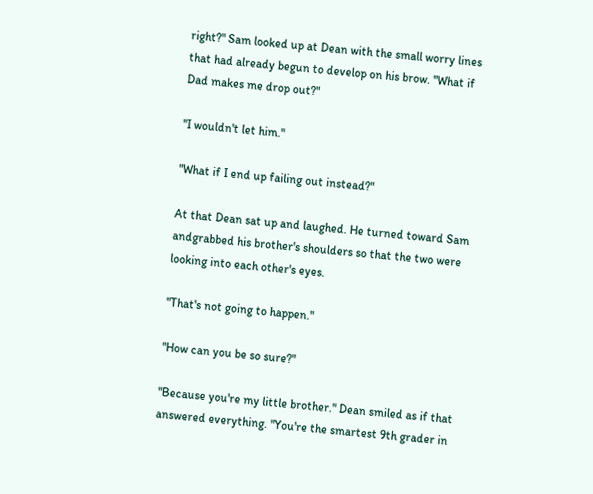right?" Sam looked up at Dean with the small worry lines that had already begun to develop on his brow. "What if Dad makes me drop out?"

"I wouldn't let him."

"What if I end up failing out instead?"

At that Dean sat up and laughed. He turned toward Sam andgrabbed his brother's shoulders so that the two were looking into each other's eyes.

"That's not going to happen."

"How can you be so sure?"

"Because you're my little brother." Dean smiled as if that answered everything. "You're the smartest 9th grader in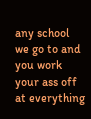any school we go to and you work your ass off at everything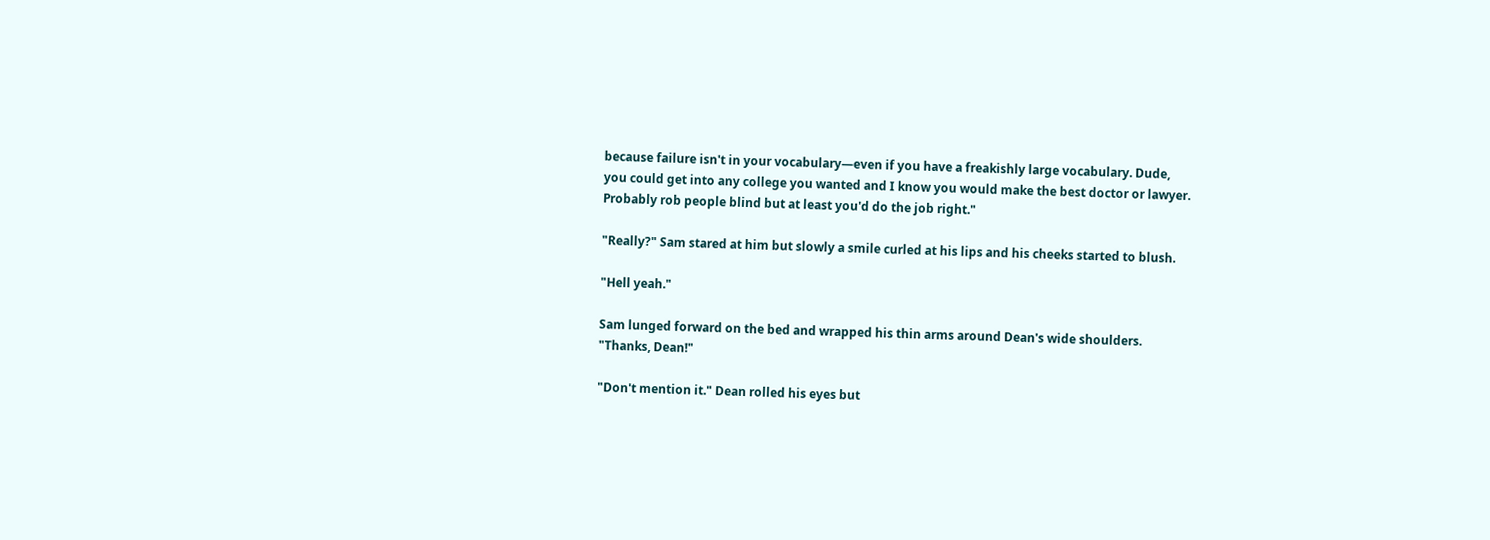because failure isn't in your vocabulary—even if you have a freakishly large vocabulary. Dude, you could get into any college you wanted and I know you would make the best doctor or lawyer. Probably rob people blind but at least you'd do the job right."

"Really?" Sam stared at him but slowly a smile curled at his lips and his cheeks started to blush.

"Hell yeah."

Sam lunged forward on the bed and wrapped his thin arms around Dean's wide shoulders. "Thanks, Dean!"

"Don't mention it." Dean rolled his eyes but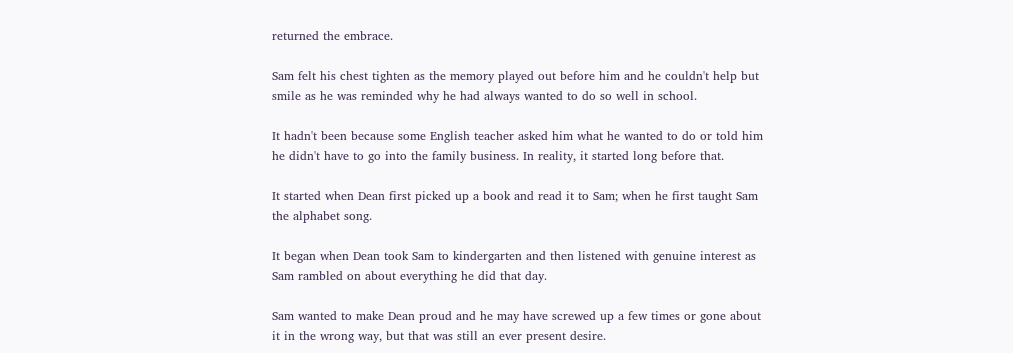returned the embrace.

Sam felt his chest tighten as the memory played out before him and he couldn't help but smile as he was reminded why he had always wanted to do so well in school.

It hadn't been because some English teacher asked him what he wanted to do or told him he didn't have to go into the family business. In reality, it started long before that.

It started when Dean first picked up a book and read it to Sam; when he first taught Sam the alphabet song.

It began when Dean took Sam to kindergarten and then listened with genuine interest as Sam rambled on about everything he did that day.

Sam wanted to make Dean proud and he may have screwed up a few times or gone about it in the wrong way, but that was still an ever present desire.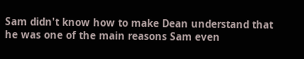Sam didn't know how to make Dean understand that he was one of the main reasons Sam even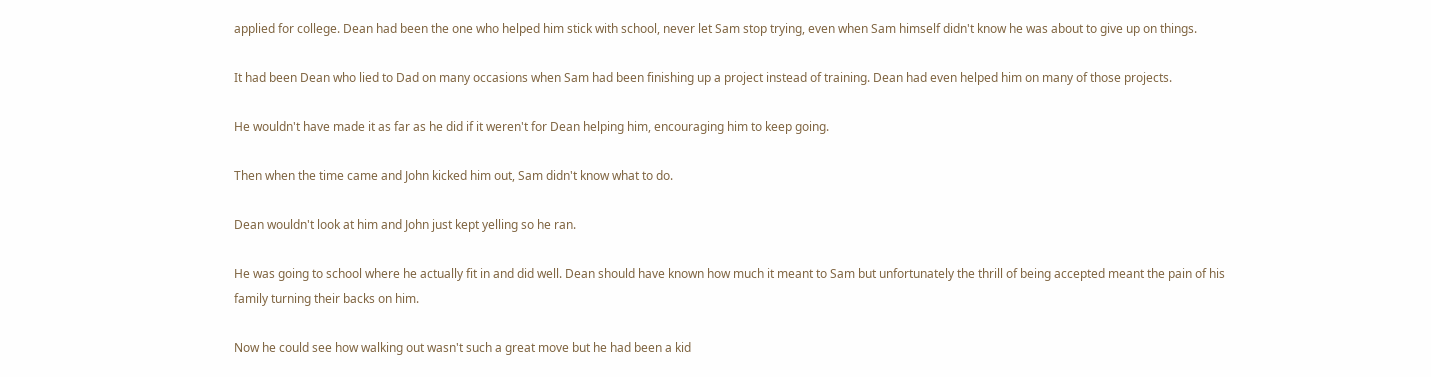applied for college. Dean had been the one who helped him stick with school, never let Sam stop trying, even when Sam himself didn't know he was about to give up on things.

It had been Dean who lied to Dad on many occasions when Sam had been finishing up a project instead of training. Dean had even helped him on many of those projects.

He wouldn't have made it as far as he did if it weren't for Dean helping him, encouraging him to keep going.

Then when the time came and John kicked him out, Sam didn't know what to do.

Dean wouldn't look at him and John just kept yelling so he ran.

He was going to school where he actually fit in and did well. Dean should have known how much it meant to Sam but unfortunately the thrill of being accepted meant the pain of his family turning their backs on him.

Now he could see how walking out wasn't such a great move but he had been a kid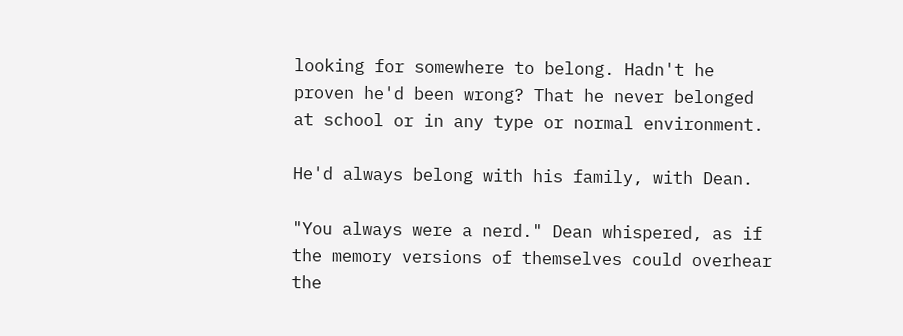looking for somewhere to belong. Hadn't he proven he'd been wrong? That he never belonged at school or in any type or normal environment.

He'd always belong with his family, with Dean.

"You always were a nerd." Dean whispered, as if the memory versions of themselves could overhear the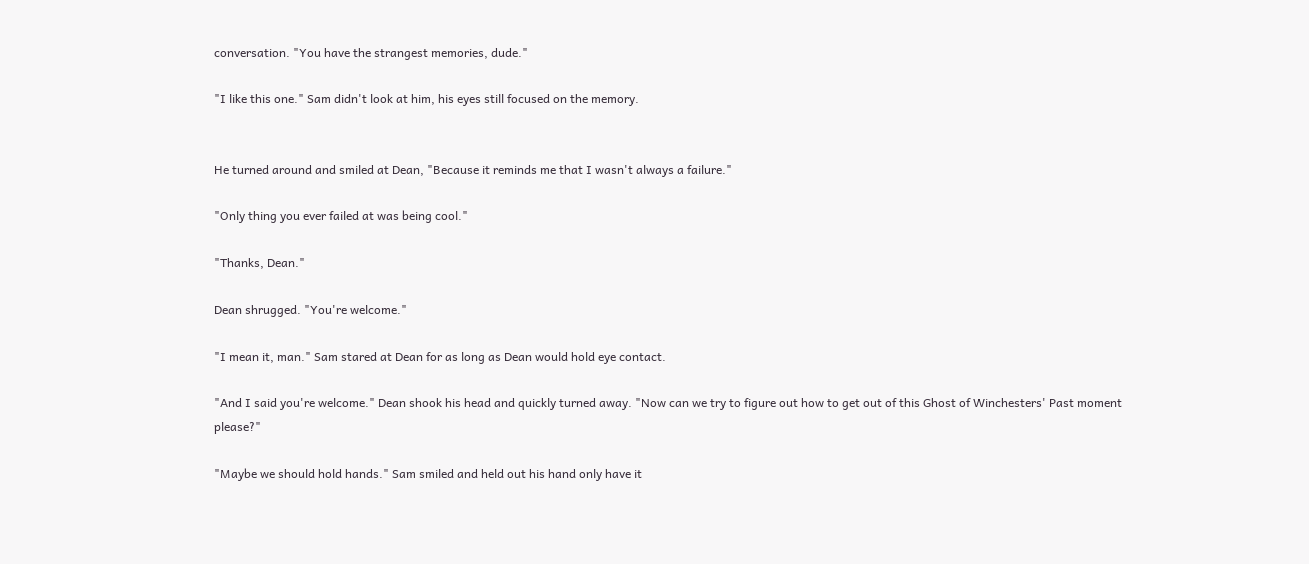conversation. "You have the strangest memories, dude."

"I like this one." Sam didn't look at him, his eyes still focused on the memory.


He turned around and smiled at Dean, "Because it reminds me that I wasn't always a failure."

"Only thing you ever failed at was being cool."

"Thanks, Dean."

Dean shrugged. "You're welcome."

"I mean it, man." Sam stared at Dean for as long as Dean would hold eye contact.

"And I said you're welcome." Dean shook his head and quickly turned away. "Now can we try to figure out how to get out of this Ghost of Winchesters' Past moment please?"

"Maybe we should hold hands." Sam smiled and held out his hand only have it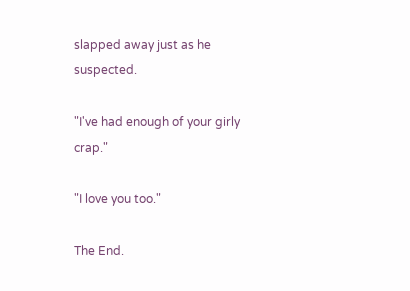slapped away just as he suspected.

"I've had enough of your girly crap."

"I love you too."

The End.